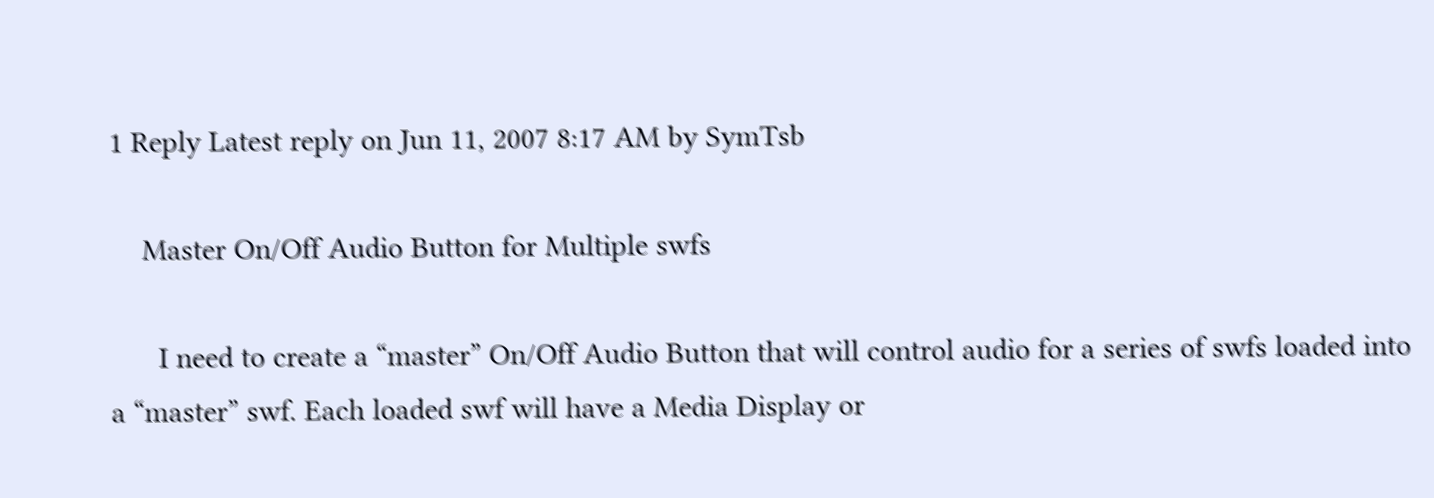1 Reply Latest reply on Jun 11, 2007 8:17 AM by SymTsb

    Master On/Off Audio Button for Multiple swfs

      I need to create a “master” On/Off Audio Button that will control audio for a series of swfs loaded into a “master” swf. Each loaded swf will have a Media Display or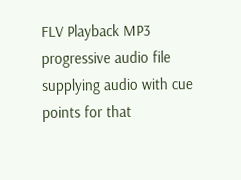FLV Playback MP3 progressive audio file supplying audio with cue points for that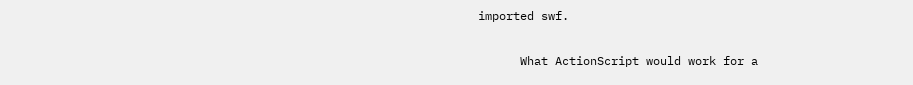imported swf.

      What ActionScript would work for a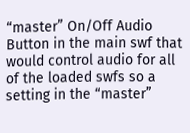“master” On/Off Audio Button in the main swf that would control audio for all of the loaded swfs so a setting in the “master”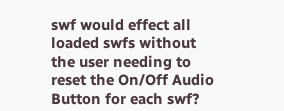swf would effect all loaded swfs without the user needing to reset the On/Off Audio Button for each swf?